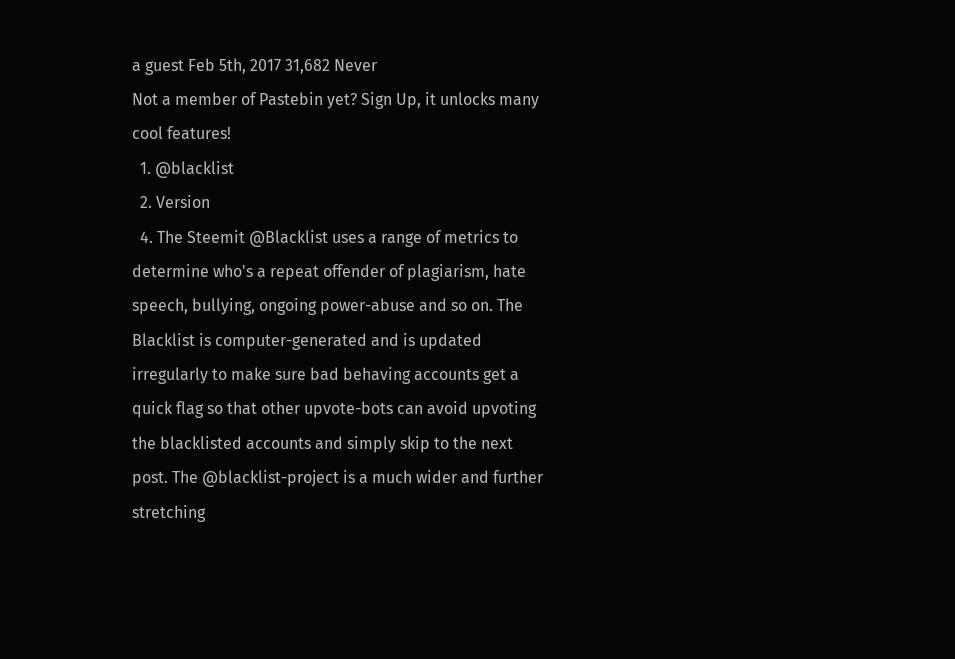a guest Feb 5th, 2017 31,682 Never
Not a member of Pastebin yet? Sign Up, it unlocks many cool features!
  1. @blacklist
  2. Version
  4. The Steemit @Blacklist uses a range of metrics to determine who's a repeat offender of plagiarism, hate speech, bullying, ongoing power-abuse and so on. The Blacklist is computer-generated and is updated irregularly to make sure bad behaving accounts get a quick flag so that other upvote-bots can avoid upvoting the blacklisted accounts and simply skip to the next post. The @blacklist-project is a much wider and further stretching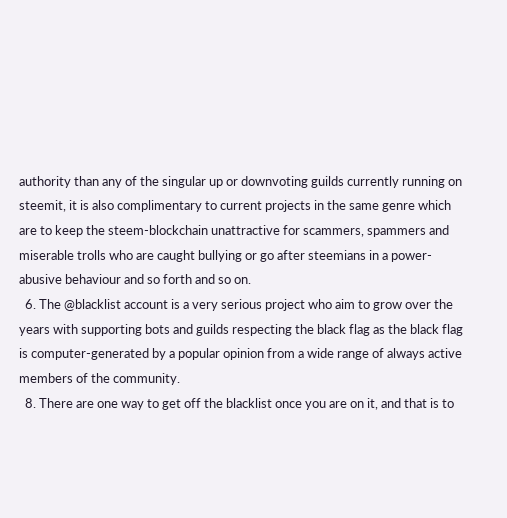authority than any of the singular up or downvoting guilds currently running on steemit, it is also complimentary to current projects in the same genre which are to keep the steem-blockchain unattractive for scammers, spammers and miserable trolls who are caught bullying or go after steemians in a power-abusive behaviour and so forth and so on.
  6. The @blacklist account is a very serious project who aim to grow over the years with supporting bots and guilds respecting the black flag as the black flag is computer-generated by a popular opinion from a wide range of always active members of the community.
  8. There are one way to get off the blacklist once you are on it, and that is to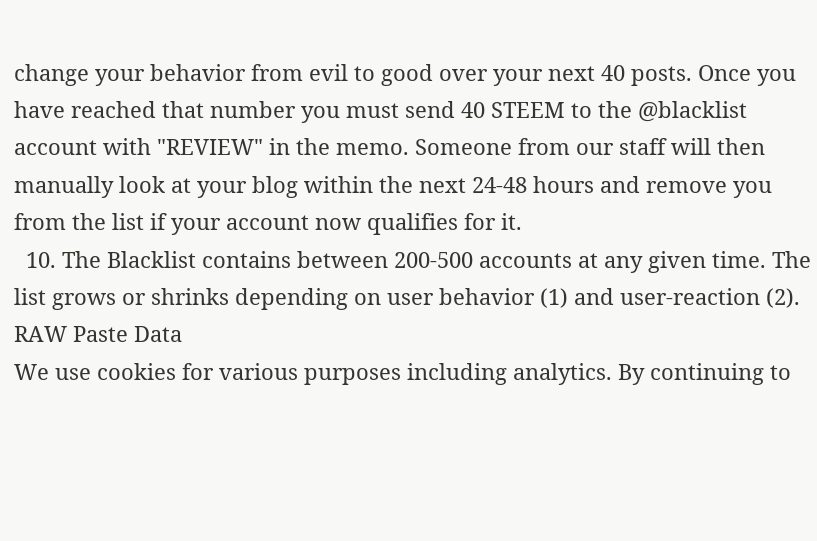change your behavior from evil to good over your next 40 posts. Once you have reached that number you must send 40 STEEM to the @blacklist account with "REVIEW" in the memo. Someone from our staff will then manually look at your blog within the next 24-48 hours and remove you from the list if your account now qualifies for it.
  10. The Blacklist contains between 200-500 accounts at any given time. The list grows or shrinks depending on user behavior (1) and user-reaction (2).
RAW Paste Data
We use cookies for various purposes including analytics. By continuing to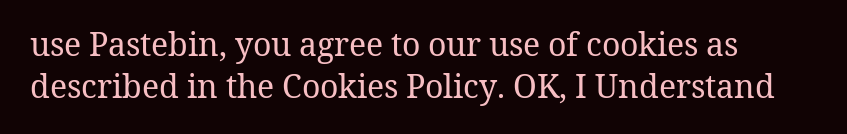use Pastebin, you agree to our use of cookies as described in the Cookies Policy. OK, I Understand